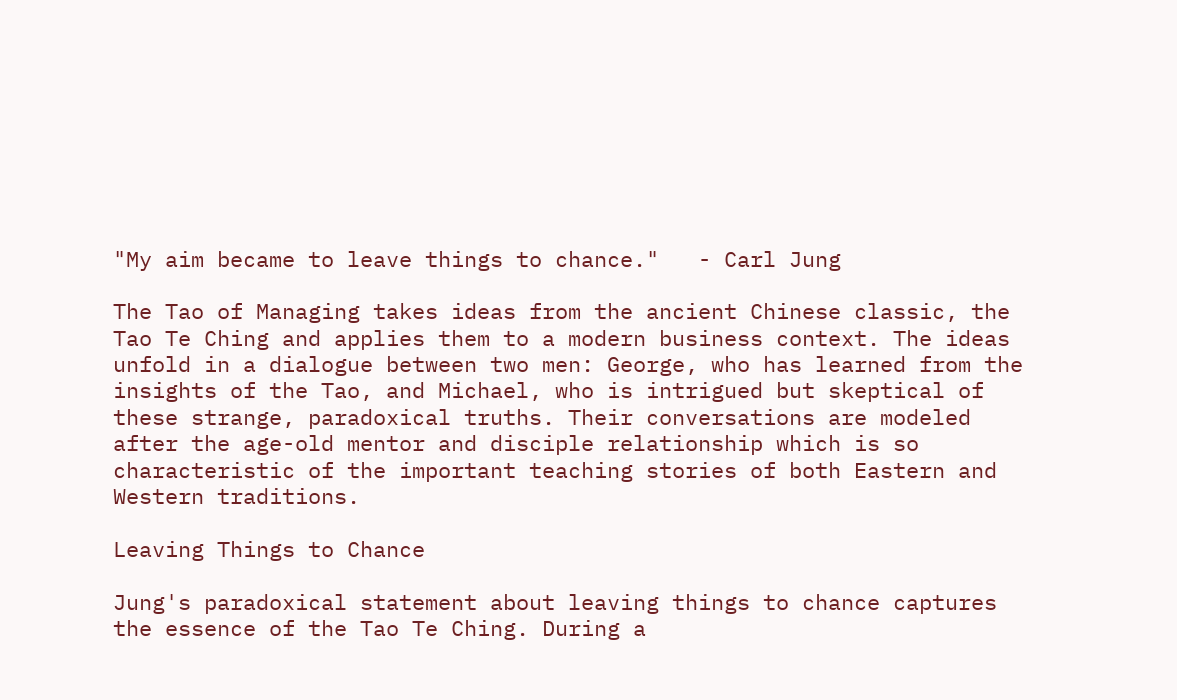"My aim became to leave things to chance."   - Carl Jung

The Tao of Managing takes ideas from the ancient Chinese classic, the Tao Te Ching and applies them to a modern business context. The ideas unfold in a dialogue between two men: George, who has learned from the insights of the Tao, and Michael, who is intrigued but skeptical of these strange, paradoxical truths. Their conversations are modeled after the age-old mentor and disciple relationship which is so characteristic of the important teaching stories of both Eastern and Western traditions.

Leaving Things to Chance

Jung's paradoxical statement about leaving things to chance captures the essence of the Tao Te Ching. During a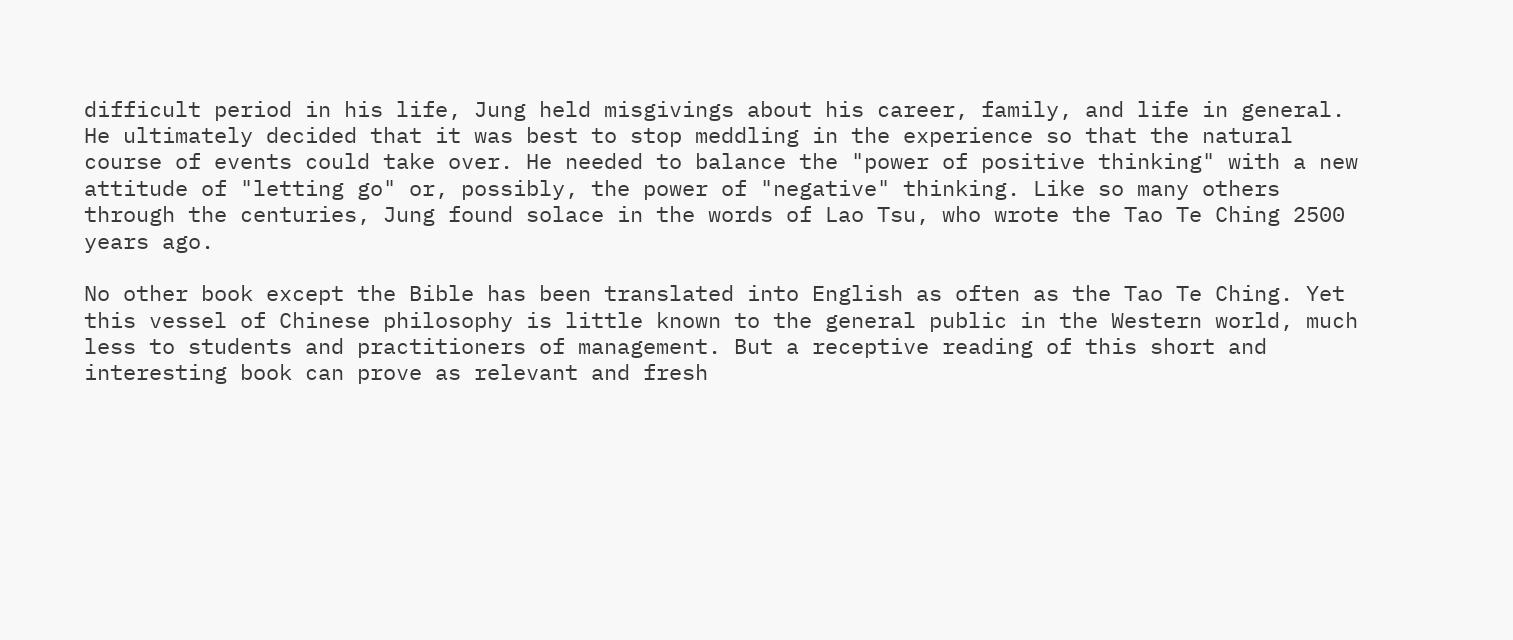difficult period in his life, Jung held misgivings about his career, family, and life in general. He ultimately decided that it was best to stop meddling in the experience so that the natural course of events could take over. He needed to balance the "power of positive thinking" with a new attitude of "letting go" or, possibly, the power of "negative" thinking. Like so many others through the centuries, Jung found solace in the words of Lao Tsu, who wrote the Tao Te Ching 2500 years ago.

No other book except the Bible has been translated into English as often as the Tao Te Ching. Yet this vessel of Chinese philosophy is little known to the general public in the Western world, much less to students and practitioners of management. But a receptive reading of this short and interesting book can prove as relevant and fresh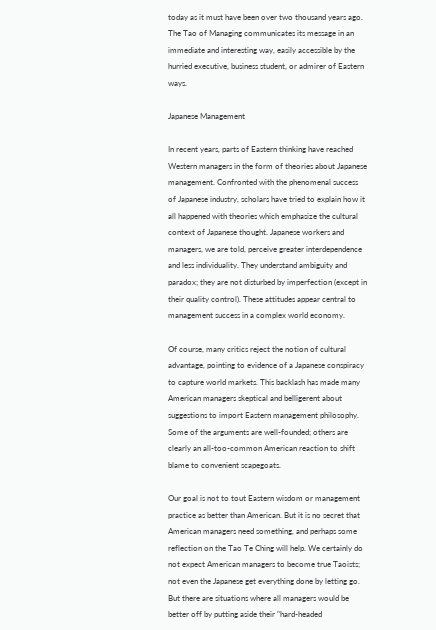today as it must have been over two thousand years ago. The Tao of Managing communicates its message in an immediate and interesting way, easily accessible by the hurried executive, business student, or admirer of Eastern ways.

Japanese Management

In recent years, parts of Eastern thinking have reached Western managers in the form of theories about Japanese management. Confronted with the phenomenal success of Japanese industry, scholars have tried to explain how it all happened with theories which emphasize the cultural context of Japanese thought. Japanese workers and managers, we are told, perceive greater interdependence and less individuality. They understand ambiguity and paradox; they are not disturbed by imperfection (except in their quality control). These attitudes appear central to management success in a complex world economy.

Of course, many critics reject the notion of cultural advantage, pointing to evidence of a Japanese conspiracy to capture world markets. This backlash has made many American managers skeptical and belligerent about suggestions to import Eastern management philosophy. Some of the arguments are well-founded; others are clearly an all-too-common American reaction to shift blame to convenient scapegoats.

Our goal is not to tout Eastern wisdom or management practice as better than American. But it is no secret that American managers need something, and perhaps some reflection on the Tao Te Ching will help. We certainly do not expect American managers to become true Taoists; not even the Japanese get everything done by letting go. But there are situations where all managers would be better off by putting aside their "hard-headed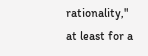rationality," at least for a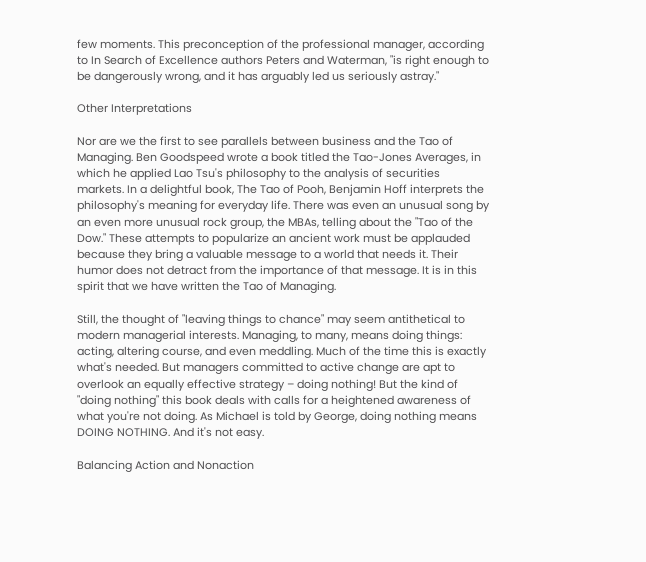few moments. This preconception of the professional manager, according to In Search of Excellence authors Peters and Waterman, "is right enough to be dangerously wrong, and it has arguably led us seriously astray."

Other Interpretations

Nor are we the first to see parallels between business and the Tao of Managing. Ben Goodspeed wrote a book titled the Tao-Jones Averages, in which he applied Lao Tsu's philosophy to the analysis of securities markets. In a delightful book, The Tao of Pooh, Benjamin Hoff interprets the philosophy's meaning for everyday life. There was even an unusual song by an even more unusual rock group, the MBAs, telling about the "Tao of the Dow." These attempts to popularize an ancient work must be applauded because they bring a valuable message to a world that needs it. Their humor does not detract from the importance of that message. It is in this spirit that we have written the Tao of Managing.

Still, the thought of "leaving things to chance" may seem antithetical to modern managerial interests. Managing, to many, means doing things: acting, altering course, and even meddling. Much of the time this is exactly what's needed. But managers committed to active change are apt to overlook an equally effective strategy – doing nothing! But the kind of "doing nothing" this book deals with calls for a heightened awareness of what you're not doing. As Michael is told by George, doing nothing means DOING NOTHING. And it's not easy.

Balancing Action and Nonaction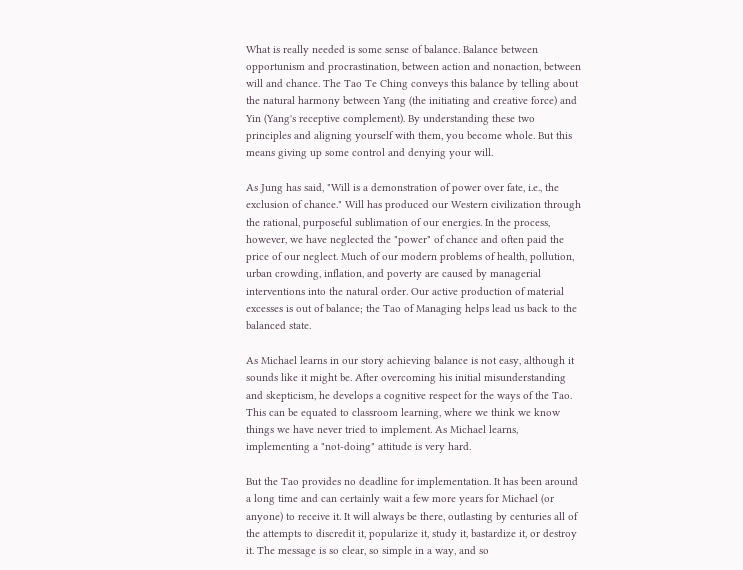What is really needed is some sense of balance. Balance between opportunism and procrastination, between action and nonaction, between will and chance. The Tao Te Ching conveys this balance by telling about the natural harmony between Yang (the initiating and creative force) and Yin (Yang's receptive complement). By understanding these two principles and aligning yourself with them, you become whole. But this means giving up some control and denying your will.

As Jung has said, "Will is a demonstration of power over fate, i.e., the exclusion of chance." Will has produced our Western civilization through the rational, purposeful sublimation of our energies. In the process, however, we have neglected the "power" of chance and often paid the price of our neglect. Much of our modern problems of health, pollution, urban crowding, inflation, and poverty are caused by managerial interventions into the natural order. Our active production of material excesses is out of balance; the Tao of Managing helps lead us back to the balanced state.

As Michael learns in our story achieving balance is not easy, although it sounds like it might be. After overcoming his initial misunderstanding and skepticism, he develops a cognitive respect for the ways of the Tao. This can be equated to classroom learning, where we think we know things we have never tried to implement. As Michael learns, implementing a "not-doing" attitude is very hard.

But the Tao provides no deadline for implementation. It has been around a long time and can certainly wait a few more years for Michael (or anyone) to receive it. It will always be there, outlasting by centuries all of the attempts to discredit it, popularize it, study it, bastardize it, or destroy it. The message is so clear, so simple in a way, and so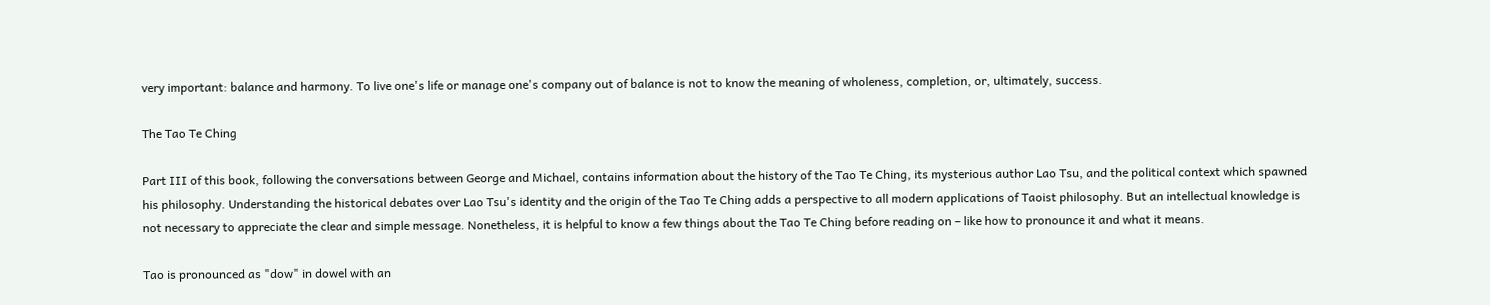very important: balance and harmony. To live one's life or manage one's company out of balance is not to know the meaning of wholeness, completion, or, ultimately, success.

The Tao Te Ching

Part III of this book, following the conversations between George and Michael, contains information about the history of the Tao Te Ching, its mysterious author Lao Tsu, and the political context which spawned his philosophy. Understanding the historical debates over Lao Tsu's identity and the origin of the Tao Te Ching adds a perspective to all modern applications of Taoist philosophy. But an intellectual knowledge is not necessary to appreciate the clear and simple message. Nonetheless, it is helpful to know a few things about the Tao Te Ching before reading on – like how to pronounce it and what it means.

Tao is pronounced as "dow" in dowel with an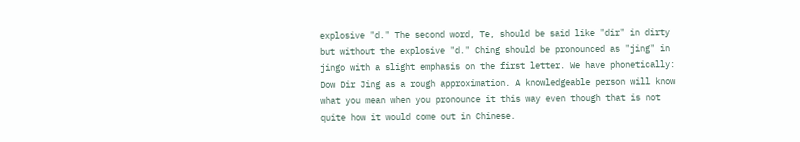explosive "d." The second word, Te, should be said like "dir" in dirty but without the explosive "d." Ching should be pronounced as "jing" in jingo with a slight emphasis on the first letter. We have phonetically: Dow Dir Jing as a rough approximation. A knowledgeable person will know what you mean when you pronounce it this way even though that is not quite how it would come out in Chinese.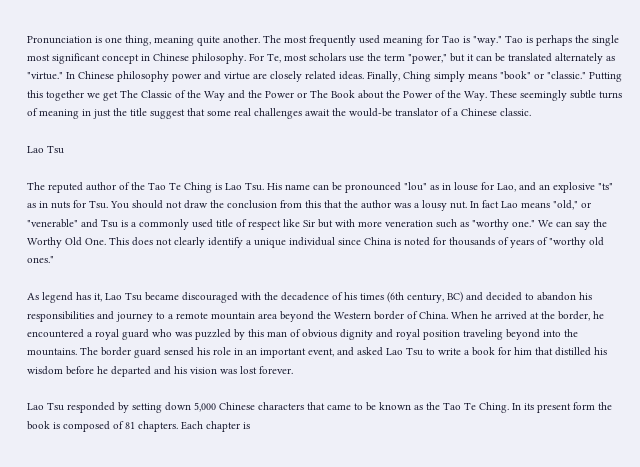Pronunciation is one thing, meaning quite another. The most frequently used meaning for Tao is "way." Tao is perhaps the single most significant concept in Chinese philosophy. For Te, most scholars use the term "power," but it can be translated alternately as "virtue." In Chinese philosophy power and virtue are closely related ideas. Finally, Ching simply means "book" or "classic." Putting this together we get The Classic of the Way and the Power or The Book about the Power of the Way. These seemingly subtle turns of meaning in just the title suggest that some real challenges await the would-be translator of a Chinese classic.

Lao Tsu

The reputed author of the Tao Te Ching is Lao Tsu. His name can be pronounced "lou" as in louse for Lao, and an explosive "ts" as in nuts for Tsu. You should not draw the conclusion from this that the author was a lousy nut. In fact Lao means "old," or "venerable" and Tsu is a commonly used title of respect like Sir but with more veneration such as "worthy one." We can say the Worthy Old One. This does not clearly identify a unique individual since China is noted for thousands of years of "worthy old ones."

As legend has it, Lao Tsu became discouraged with the decadence of his times (6th century, BC) and decided to abandon his responsibilities and journey to a remote mountain area beyond the Western border of China. When he arrived at the border, he encountered a royal guard who was puzzled by this man of obvious dignity and royal position traveling beyond into the mountains. The border guard sensed his role in an important event, and asked Lao Tsu to write a book for him that distilled his wisdom before he departed and his vision was lost forever.

Lao Tsu responded by setting down 5,000 Chinese characters that came to be known as the Tao Te Ching. In its present form the book is composed of 81 chapters. Each chapter is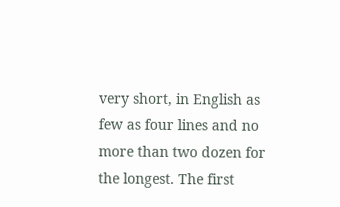very short, in English as few as four lines and no more than two dozen for the longest. The first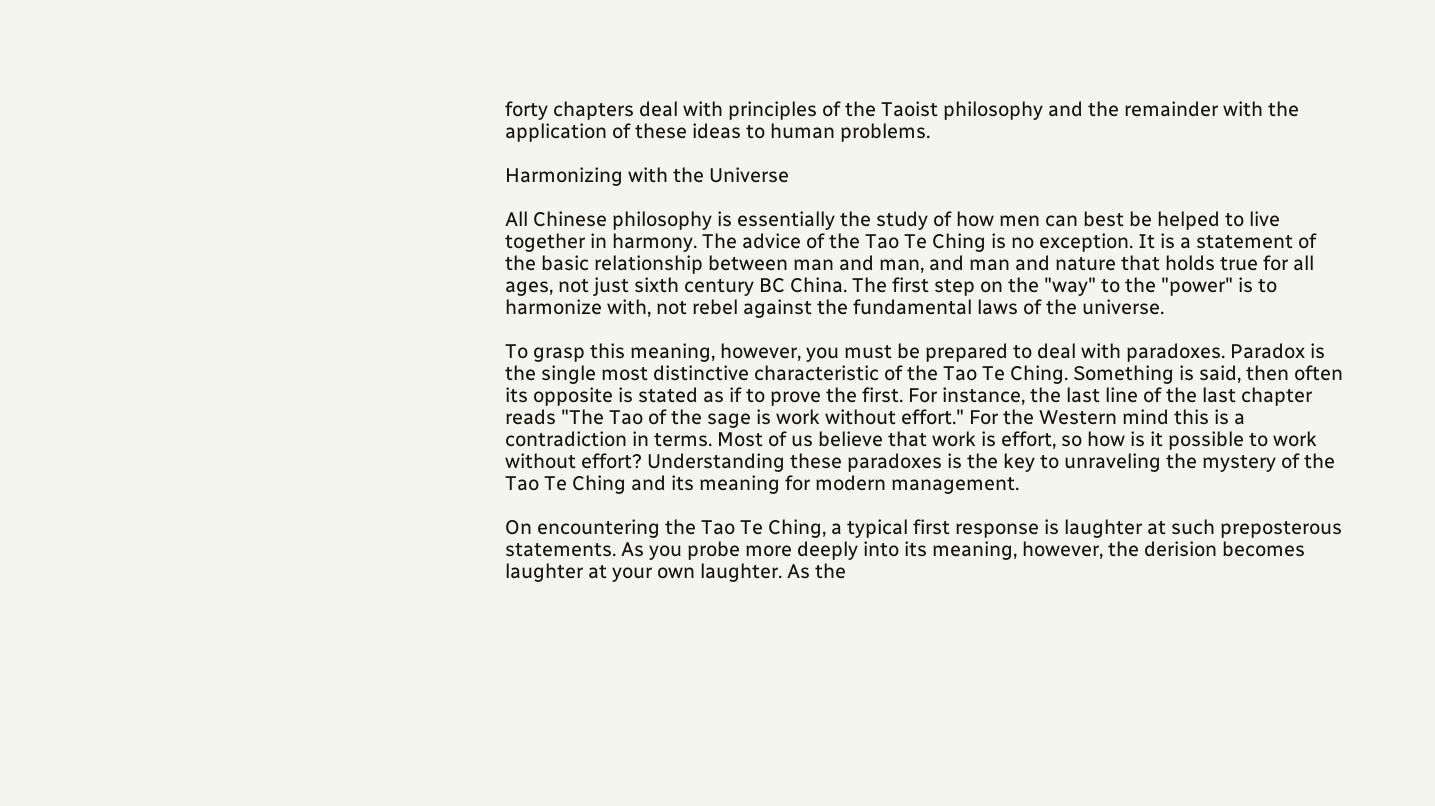forty chapters deal with principles of the Taoist philosophy and the remainder with the application of these ideas to human problems.

Harmonizing with the Universe

All Chinese philosophy is essentially the study of how men can best be helped to live together in harmony. The advice of the Tao Te Ching is no exception. It is a statement of the basic relationship between man and man, and man and nature that holds true for all ages, not just sixth century BC China. The first step on the "way" to the "power" is to harmonize with, not rebel against the fundamental laws of the universe.

To grasp this meaning, however, you must be prepared to deal with paradoxes. Paradox is the single most distinctive characteristic of the Tao Te Ching. Something is said, then often its opposite is stated as if to prove the first. For instance, the last line of the last chapter reads "The Tao of the sage is work without effort." For the Western mind this is a contradiction in terms. Most of us believe that work is effort, so how is it possible to work without effort? Understanding these paradoxes is the key to unraveling the mystery of the Tao Te Ching and its meaning for modern management.

On encountering the Tao Te Ching, a typical first response is laughter at such preposterous statements. As you probe more deeply into its meaning, however, the derision becomes laughter at your own laughter. As the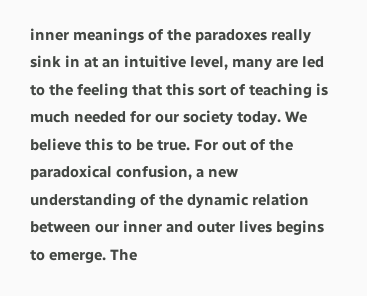inner meanings of the paradoxes really sink in at an intuitive level, many are led to the feeling that this sort of teaching is much needed for our society today. We believe this to be true. For out of the paradoxical confusion, a new understanding of the dynamic relation between our inner and outer lives begins to emerge. The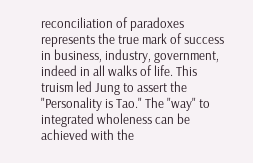reconciliation of paradoxes represents the true mark of success in business, industry, government, indeed in all walks of life. This truism led Jung to assert the "Personality is Tao." The "way" to integrated wholeness can be achieved with the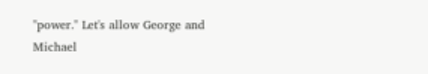"power." Let's allow George and Michael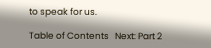to speak for us.

Table of Contents   Next: Part 2